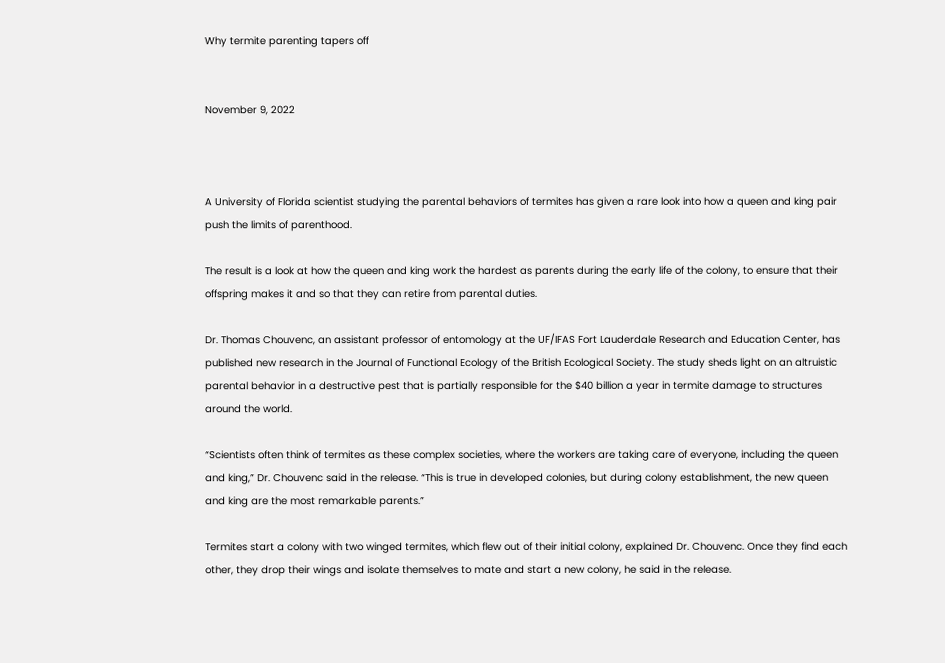Why termite parenting tapers off


November 9, 2022



A University of Florida scientist studying the parental behaviors of termites has given a rare look into how a queen and king pair push the limits of parenthood.

The result is a look at how the queen and king work the hardest as parents during the early life of the colony, to ensure that their offspring makes it and so that they can retire from parental duties.

Dr. Thomas Chouvenc, an assistant professor of entomology at the UF/IFAS Fort Lauderdale Research and Education Center, has published new research in the Journal of Functional Ecology of the British Ecological Society. The study sheds light on an altruistic parental behavior in a destructive pest that is partially responsible for the $40 billion a year in termite damage to structures around the world.

“Scientists often think of termites as these complex societies, where the workers are taking care of everyone, including the queen and king,” Dr. Chouvenc said in the release. “This is true in developed colonies, but during colony establishment, the new queen and king are the most remarkable parents.”

Termites start a colony with two winged termites, which flew out of their initial colony, explained Dr. Chouvenc. Once they find each other, they drop their wings and isolate themselves to mate and start a new colony, he said in the release.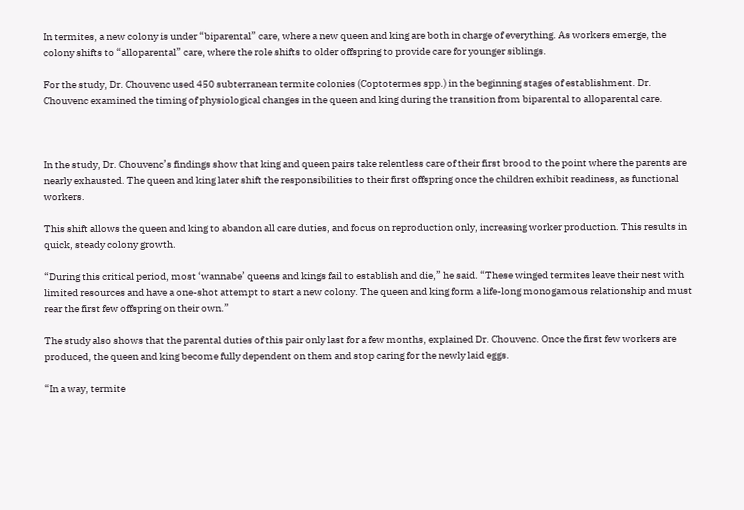In termites, a new colony is under “biparental” care, where a new queen and king are both in charge of everything. As workers emerge, the colony shifts to “alloparental” care, where the role shifts to older offspring to provide care for younger siblings.

For the study, Dr. Chouvenc used 450 subterranean termite colonies (Coptotermes spp.) in the beginning stages of establishment. Dr. Chouvenc examined the timing of physiological changes in the queen and king during the transition from biparental to alloparental care.



In the study, Dr. Chouvenc’s findings show that king and queen pairs take relentless care of their first brood to the point where the parents are nearly exhausted. The queen and king later shift the responsibilities to their first offspring once the children exhibit readiness, as functional workers.

This shift allows the queen and king to abandon all care duties, and focus on reproduction only, increasing worker production. This results in quick, steady colony growth.

“During this critical period, most ‘wannabe’ queens and kings fail to establish and die,” he said. “These winged termites leave their nest with limited resources and have a one-shot attempt to start a new colony. The queen and king form a life-long monogamous relationship and must rear the first few offspring on their own.”

The study also shows that the parental duties of this pair only last for a few months, explained Dr. Chouvenc. Once the first few workers are produced, the queen and king become fully dependent on them and stop caring for the newly laid eggs.

“In a way, termite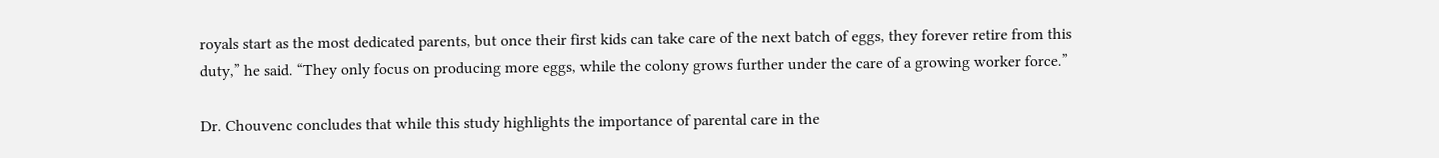royals start as the most dedicated parents, but once their first kids can take care of the next batch of eggs, they forever retire from this duty,” he said. “They only focus on producing more eggs, while the colony grows further under the care of a growing worker force.”

Dr. Chouvenc concludes that while this study highlights the importance of parental care in the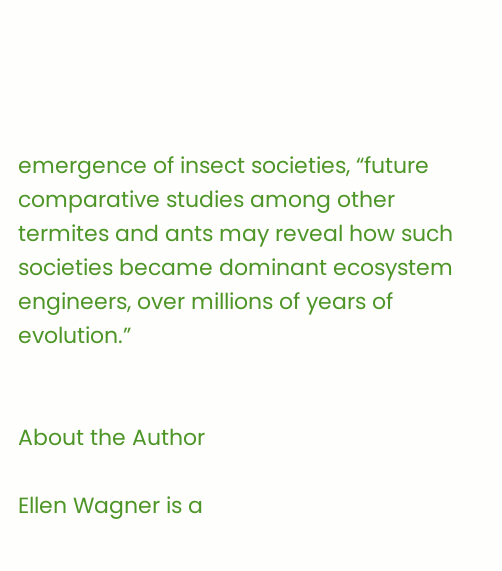emergence of insect societies, “future comparative studies among other termites and ants may reveal how such societies became dominant ecosystem engineers, over millions of years of evolution.”


About the Author

Ellen Wagner is a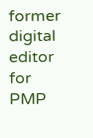former digital editor for PMP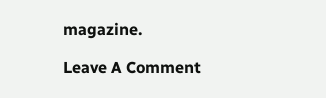magazine.

Leave A Comment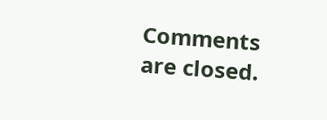Comments are closed.